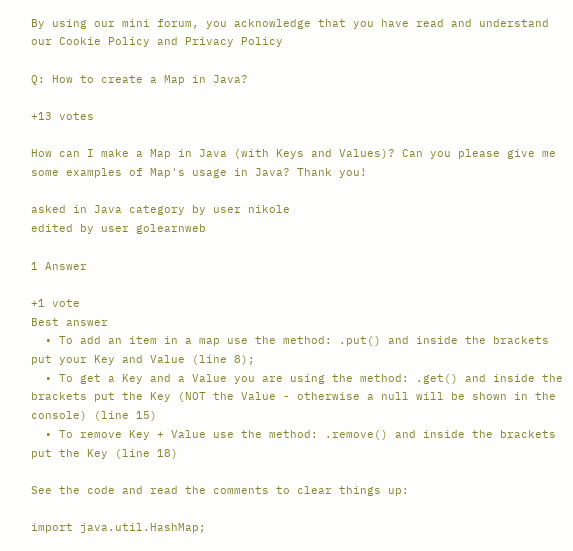By using our mini forum, you acknowledge that you have read and understand our Cookie Policy and Privacy Policy

Q: How to create a Map in Java?

+13 votes

How can I make a Map in Java (with Keys and Values)? Can you please give me some examples of Map's usage in Java? Thank you!

asked in Java category by user nikole
edited by user golearnweb

1 Answer

+1 vote
Best answer
  • To add an item in a map use the method: .put() and inside the brackets put your Key and Value (line 8);
  • To get a Key and a Value you are using the method: .get() and inside the brackets put the Key (NOT the Value - otherwise a null will be shown in the console) (line 15)
  • To remove Key + Value use the method: .remove() and inside the brackets put the Key (line 18)

See the code and read the comments to clear things up:

import java.util.HashMap;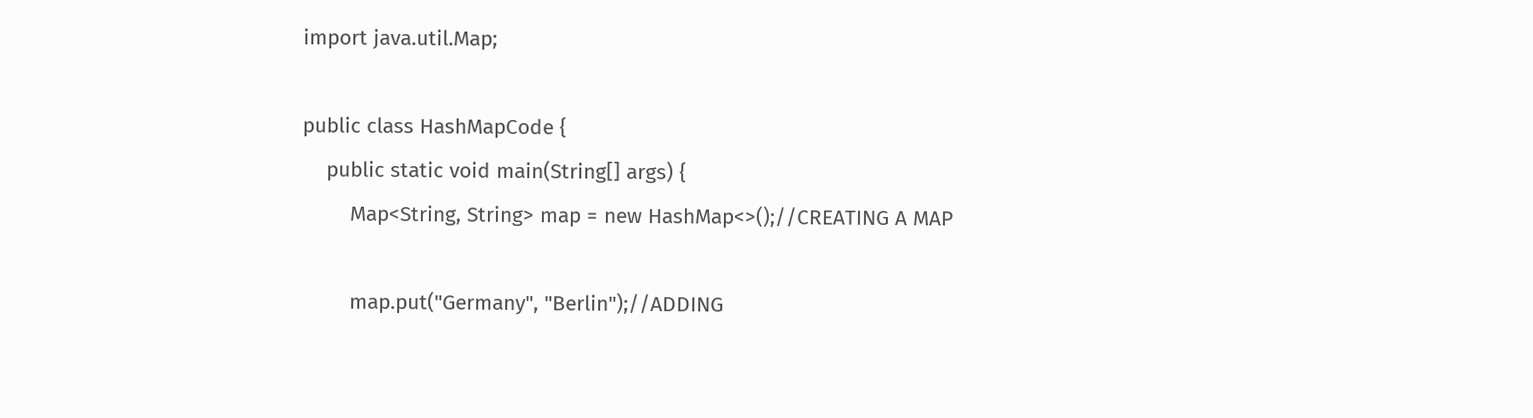import java.util.Map;

public class HashMapCode {
    public static void main(String[] args) {
        Map<String, String> map = new HashMap<>();//CREATING A MAP

        map.put("Germany", "Berlin");//ADDING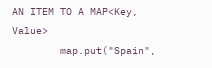AN ITEM TO A MAP<Key, Value>
        map.put("Spain",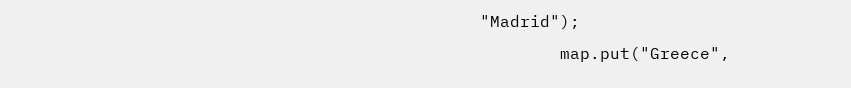"Madrid");
        map.put("Greece",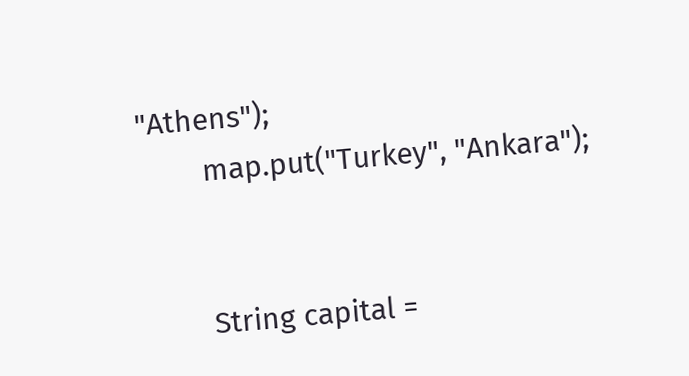"Athens");
        map.put("Turkey", "Ankara");


        String capital =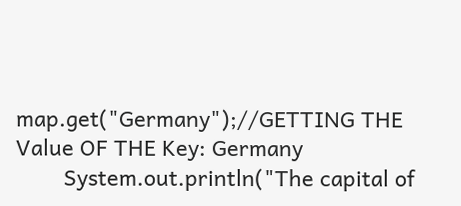map.get("Germany");//GETTING THE Value OF THE Key: Germany
        System.out.println("The capital of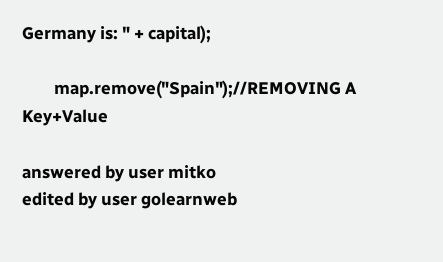Germany is: " + capital);

        map.remove("Spain");//REMOVING A Key+Value

answered by user mitko
edited by user golearnweb